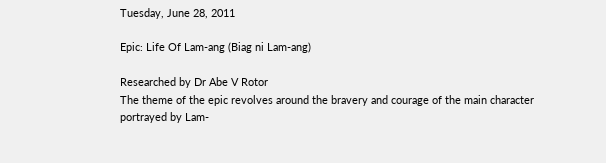Tuesday, June 28, 2011

Epic: Life Of Lam-ang (Biag ni Lam-ang)

Researched by Dr Abe V Rotor
The theme of the epic revolves around the bravery and courage of the main character portrayed by Lam-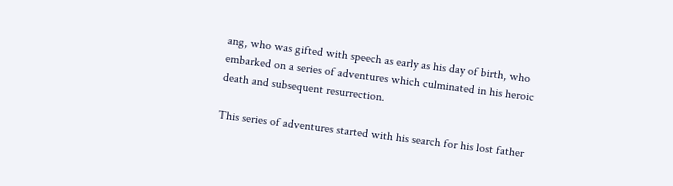ang, who was gifted with speech as early as his day of birth, who embarked on a series of adventures which culminated in his heroic death and subsequent resurrection.

This series of adventures started with his search for his lost father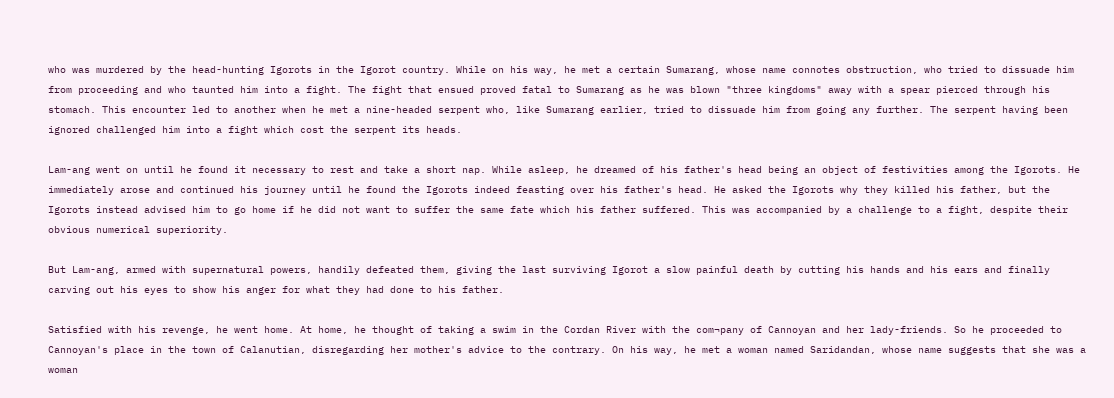who was murdered by the head-hunting Igorots in the Igorot country. While on his way, he met a certain Sumarang, whose name connotes obstruction, who tried to dissuade him from proceeding and who taunted him into a fight. The fight that ensued proved fatal to Sumarang as he was blown "three kingdoms" away with a spear pierced through his stomach. This encounter led to another when he met a nine-headed serpent who, like Sumarang earlier, tried to dissuade him from going any further. The serpent having been ignored challenged him into a fight which cost the serpent its heads.

Lam-ang went on until he found it necessary to rest and take a short nap. While asleep, he dreamed of his father's head being an object of festivities among the Igorots. He immediately arose and continued his journey until he found the Igorots indeed feasting over his father's head. He asked the Igorots why they killed his father, but the Igorots instead advised him to go home if he did not want to suffer the same fate which his father suffered. This was accompanied by a challenge to a fight, despite their obvious numerical superiority.

But Lam-ang, armed with supernatural powers, handily defeated them, giving the last surviving Igorot a slow painful death by cutting his hands and his ears and finally carving out his eyes to show his anger for what they had done to his father.

Satisfied with his revenge, he went home. At home, he thought of taking a swim in the Cordan River with the com¬pany of Cannoyan and her lady-friends. So he proceeded to Cannoyan's place in the town of Calanutian, disregarding her mother's advice to the contrary. On his way, he met a woman named Saridandan, whose name suggests that she was a woman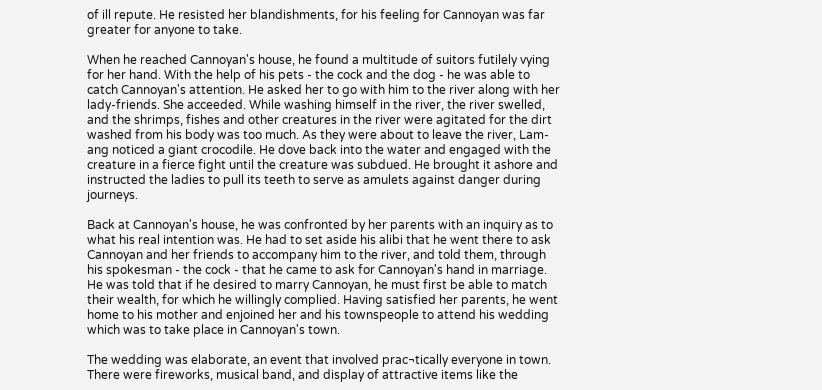of ill repute. He resisted her blandishments, for his feeling for Cannoyan was far greater for anyone to take.

When he reached Cannoyan's house, he found a multitude of suitors futilely vying for her hand. With the help of his pets - the cock and the dog - he was able to catch Cannoyan's attention. He asked her to go with him to the river along with her lady-friends. She acceeded. While washing himself in the river, the river swelled, and the shrimps, fishes and other creatures in the river were agitated for the dirt washed from his body was too much. As they were about to leave the river, Lam-ang noticed a giant crocodile. He dove back into the water and engaged with the creature in a fierce fight until the creature was subdued. He brought it ashore and instructed the ladies to pull its teeth to serve as amulets against danger during journeys.

Back at Cannoyan's house, he was confronted by her parents with an inquiry as to what his real intention was. He had to set aside his alibi that he went there to ask Cannoyan and her friends to accompany him to the river, and told them, through his spokesman - the cock - that he came to ask for Cannoyan's hand in marriage. He was told that if he desired to marry Cannoyan, he must first be able to match their wealth, for which he willingly complied. Having satisfied her parents, he went home to his mother and enjoined her and his townspeople to attend his wedding which was to take place in Cannoyan's town.

The wedding was elaborate, an event that involved prac¬tically everyone in town. There were fireworks, musical band, and display of attractive items like the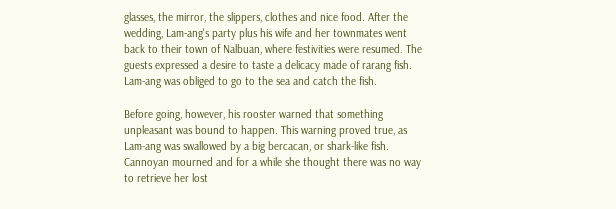glasses, the mirror, the slippers, clothes and nice food. After the wedding, Lam-ang's party plus his wife and her townmates went back to their town of Nalbuan, where festivities were resumed. The guests expressed a desire to taste a delicacy made of rarang fish. Lam-ang was obliged to go to the sea and catch the fish.

Before going, however, his rooster warned that something unpleasant was bound to happen. This warning proved true, as Lam-ang was swallowed by a big bercacan, or shark-like fish. Cannoyan mourned and for a while she thought there was no way to retrieve her lost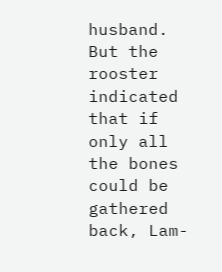husband. But the rooster indicated that if only all the bones could be gathered back, Lam-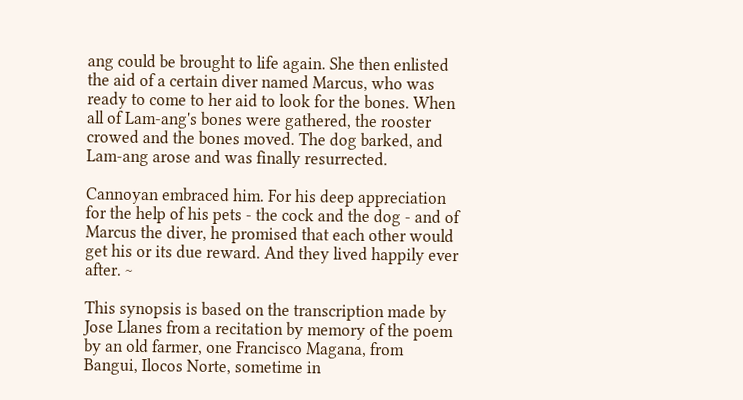ang could be brought to life again. She then enlisted the aid of a certain diver named Marcus, who was ready to come to her aid to look for the bones. When all of Lam-ang's bones were gathered, the rooster crowed and the bones moved. The dog barked, and Lam-ang arose and was finally resurrected.

Cannoyan embraced him. For his deep appreciation for the help of his pets - the cock and the dog - and of Marcus the diver, he promised that each other would get his or its due reward. And they lived happily ever after. ~

This synopsis is based on the transcription made by Jose Llanes from a recitation by memory of the poem by an old farmer, one Francisco Magana, from Bangui, Ilocos Norte, sometime in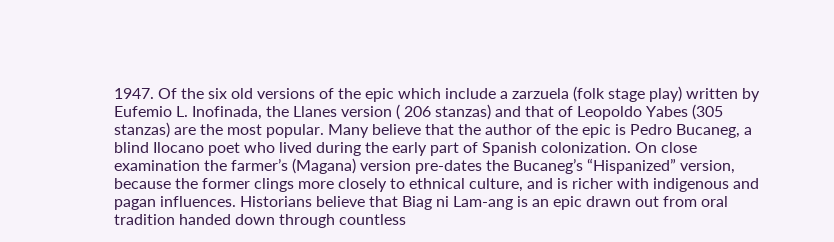1947. Of the six old versions of the epic which include a zarzuela (folk stage play) written by Eufemio L. Inofinada, the Llanes version ( 206 stanzas) and that of Leopoldo Yabes (305 stanzas) are the most popular. Many believe that the author of the epic is Pedro Bucaneg, a blind Ilocano poet who lived during the early part of Spanish colonization. On close examination the farmer’s (Magana) version pre-dates the Bucaneg’s “Hispanized” version, because the former clings more closely to ethnical culture, and is richer with indigenous and pagan influences. Historians believe that Biag ni Lam-ang is an epic drawn out from oral tradition handed down through countless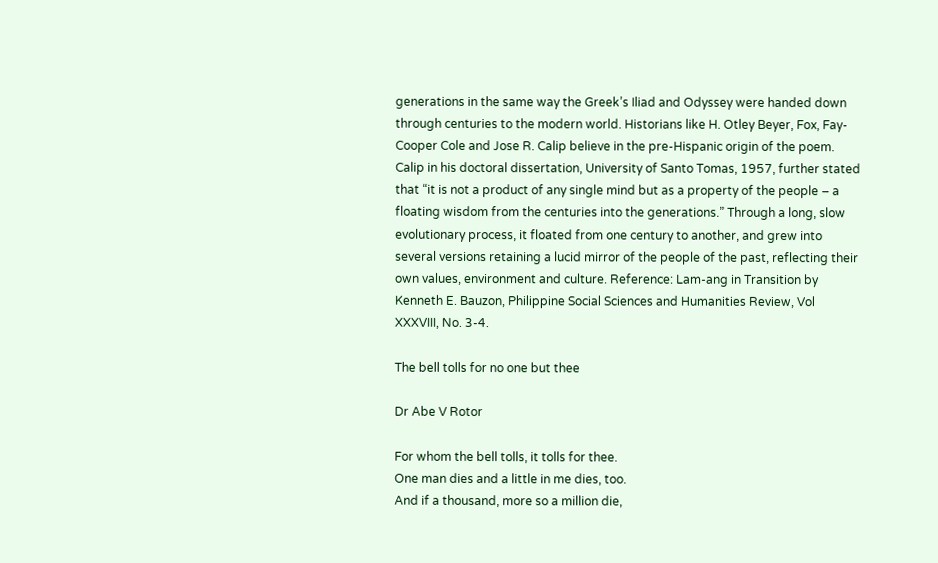generations in the same way the Greek’s Iliad and Odyssey were handed down through centuries to the modern world. Historians like H. Otley Beyer, Fox, Fay-Cooper Cole and Jose R. Calip believe in the pre-Hispanic origin of the poem. Calip in his doctoral dissertation, University of Santo Tomas, 1957, further stated that “it is not a product of any single mind but as a property of the people – a floating wisdom from the centuries into the generations.” Through a long, slow evolutionary process, it floated from one century to another, and grew into several versions retaining a lucid mirror of the people of the past, reflecting their own values, environment and culture. Reference: Lam-ang in Transition by Kenneth E. Bauzon, Philippine Social Sciences and Humanities Review, Vol XXXVIII, No. 3-4.

The bell tolls for no one but thee

Dr Abe V Rotor

For whom the bell tolls, it tolls for thee.
One man dies and a little in me dies, too.
And if a thousand, more so a million die,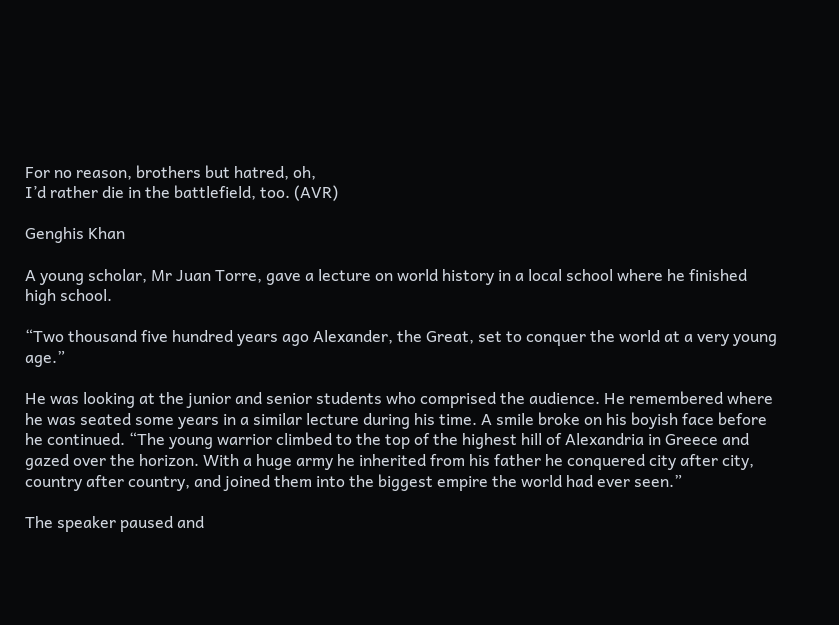For no reason, brothers but hatred, oh,
I’d rather die in the battlefield, too. (AVR)

Genghis Khan

A young scholar, Mr Juan Torre, gave a lecture on world history in a local school where he finished high school.

“Two thousand five hundred years ago Alexander, the Great, set to conquer the world at a very young age.”

He was looking at the junior and senior students who comprised the audience. He remembered where he was seated some years in a similar lecture during his time. A smile broke on his boyish face before he continued. “The young warrior climbed to the top of the highest hill of Alexandria in Greece and gazed over the horizon. With a huge army he inherited from his father he conquered city after city, country after country, and joined them into the biggest empire the world had ever seen.”

The speaker paused and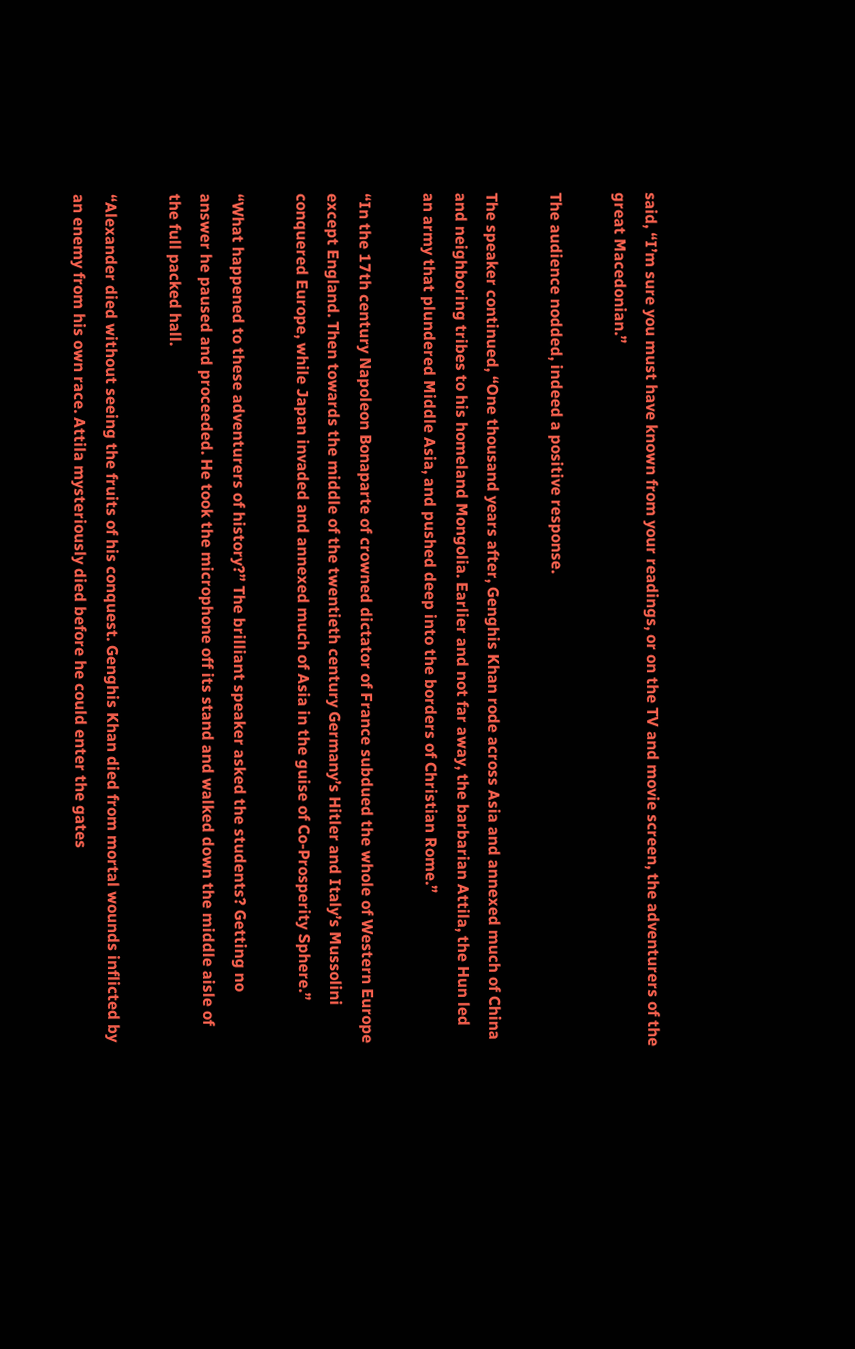said, “I’m sure you must have known from your readings, or on the TV and movie screen, the adventurers of the great Macedonian.”

The audience nodded, indeed a positive response.

The speaker continued, “One thousand years after, Genghis Khan rode across Asia and annexed much of China and neighboring tribes to his homeland Mongolia. Earlier and not far away, the barbarian Attila, the Hun led an army that plundered Middle Asia, and pushed deep into the borders of Christian Rome.”

“In the 17th century Napoleon Bonaparte of crowned dictator of France subdued the whole of Western Europe except England. Then towards the middle of the twentieth century Germany’s Hitler and Italy’s Mussolini conquered Europe, while Japan invaded and annexed much of Asia in the guise of Co-Prosperity Sphere.”

“What happened to these adventurers of history?” The brilliant speaker asked the students? Getting no answer he paused and proceeded. He took the microphone off its stand and walked down the middle aisle of the full packed hall.

“Alexander died without seeing the fruits of his conquest. Genghis Khan died from mortal wounds inflicted by an enemy from his own race. Attila mysteriously died before he could enter the gates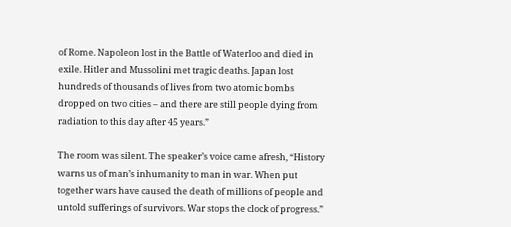of Rome. Napoleon lost in the Battle of Waterloo and died in exile. Hitler and Mussolini met tragic deaths. Japan lost hundreds of thousands of lives from two atomic bombs dropped on two cities – and there are still people dying from radiation to this day after 45 years.”

The room was silent. The speaker’s voice came afresh, “History warns us of man’s inhumanity to man in war. When put together wars have caused the death of millions of people and untold sufferings of survivors. War stops the clock of progress.”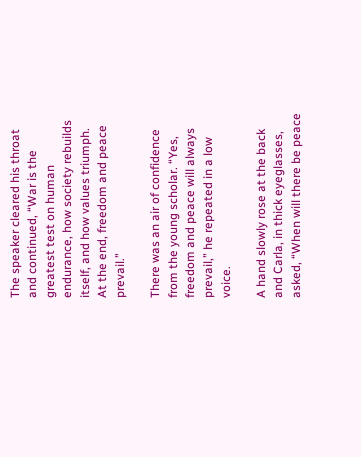The speaker cleared his throat and continued, “War is the greatest test on human endurance, how society rebuilds itself, and how values triumph. At the end, freedom and peace prevail.”

There was an air of confidence from the young scholar. “Yes, freedom and peace will always prevail,” he repeated in a low voice.

A hand slowly rose at the back and Carla, in thick eyeglasses, asked, “When will there be peace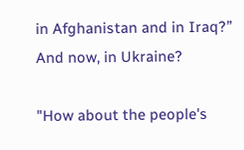in Afghanistan and in Iraq?” And now, in Ukraine?

"How about the people's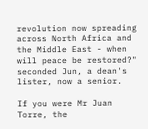revolution now spreading across North Africa and the Middle East - when will peace be restored?" seconded Jun, a dean's lister, now a senior.

If you were Mr Juan Torre, the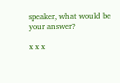speaker, what would be your answer?

x x x